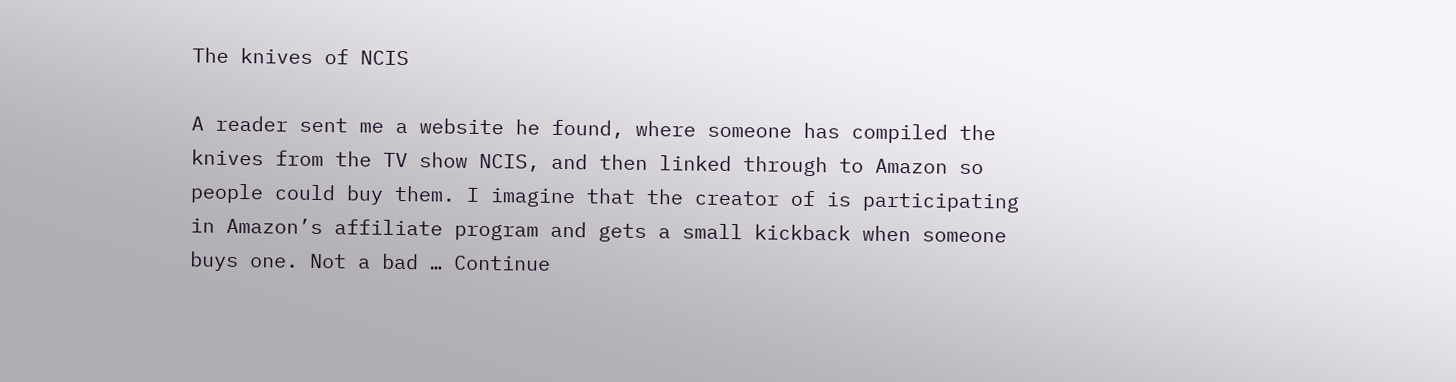The knives of NCIS

A reader sent me a website he found, where someone has compiled the knives from the TV show NCIS, and then linked through to Amazon so people could buy them. I imagine that the creator of is participating in Amazon’s affiliate program and gets a small kickback when someone buys one. Not a bad … Continue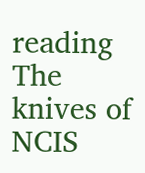reading The knives of NCIS